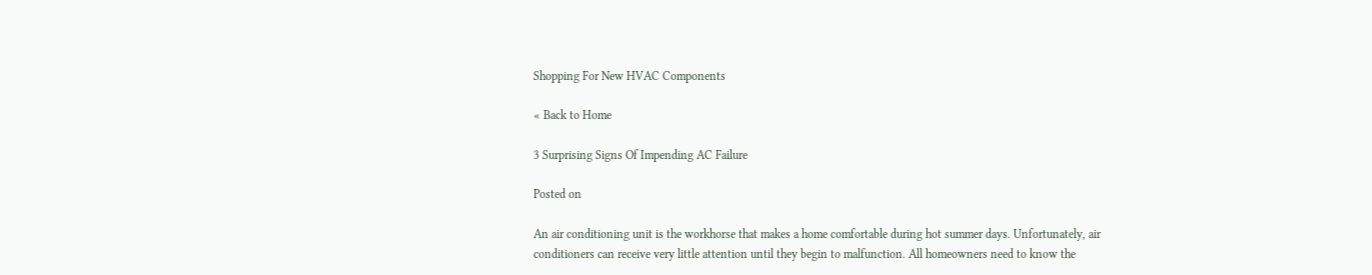Shopping For New HVAC Components

« Back to Home

3 Surprising Signs Of Impending AC Failure

Posted on

An air conditioning unit is the workhorse that makes a home comfortable during hot summer days. Unfortunately, air conditioners can receive very little attention until they begin to malfunction. All homeowners need to know the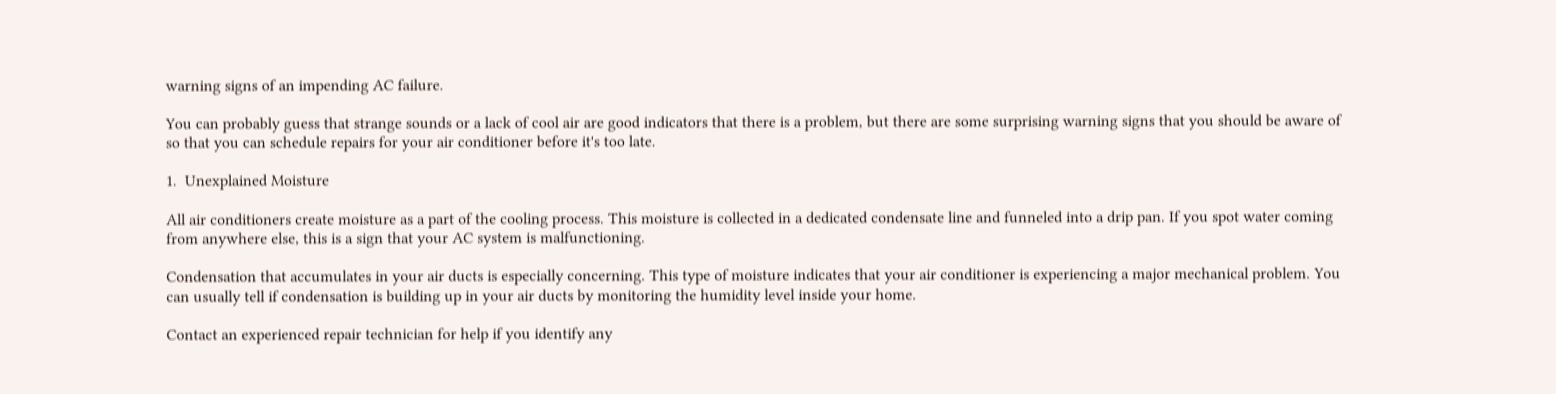warning signs of an impending AC failure.

You can probably guess that strange sounds or a lack of cool air are good indicators that there is a problem, but there are some surprising warning signs that you should be aware of so that you can schedule repairs for your air conditioner before it's too late.

1.  Unexplained Moisture

All air conditioners create moisture as a part of the cooling process. This moisture is collected in a dedicated condensate line and funneled into a drip pan. If you spot water coming from anywhere else, this is a sign that your AC system is malfunctioning.

Condensation that accumulates in your air ducts is especially concerning. This type of moisture indicates that your air conditioner is experiencing a major mechanical problem. You can usually tell if condensation is building up in your air ducts by monitoring the humidity level inside your home.

Contact an experienced repair technician for help if you identify any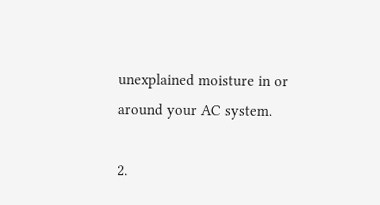unexplained moisture in or around your AC system.

2.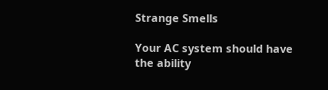Strange Smells

Your AC system should have the ability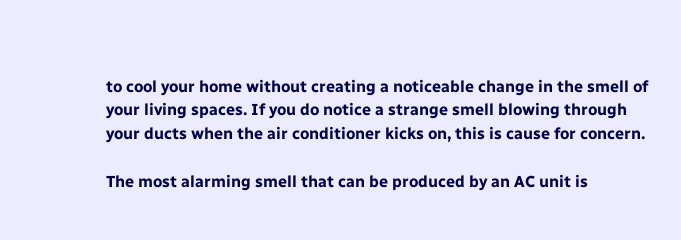to cool your home without creating a noticeable change in the smell of your living spaces. If you do notice a strange smell blowing through your ducts when the air conditioner kicks on, this is cause for concern.

The most alarming smell that can be produced by an AC unit is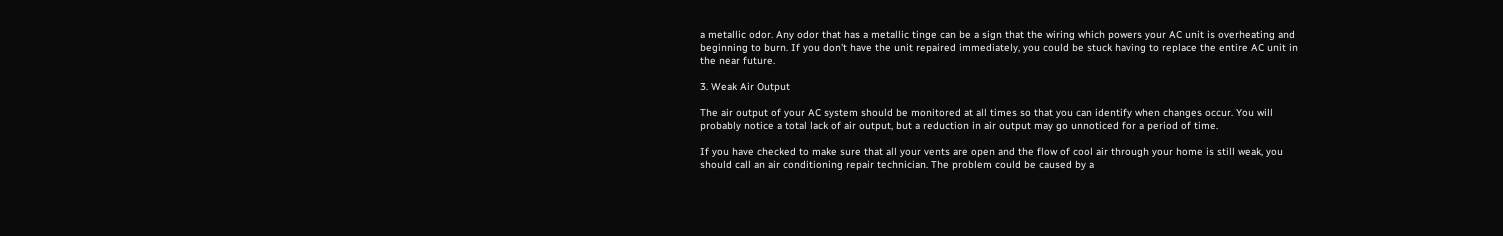a metallic odor. Any odor that has a metallic tinge can be a sign that the wiring which powers your AC unit is overheating and beginning to burn. If you don't have the unit repaired immediately, you could be stuck having to replace the entire AC unit in the near future.

3. Weak Air Output

The air output of your AC system should be monitored at all times so that you can identify when changes occur. You will probably notice a total lack of air output, but a reduction in air output may go unnoticed for a period of time.

If you have checked to make sure that all your vents are open and the flow of cool air through your home is still weak, you should call an air conditioning repair technician. The problem could be caused by a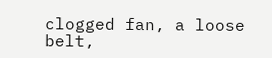clogged fan, a loose belt,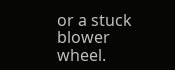or a stuck blower wheel.